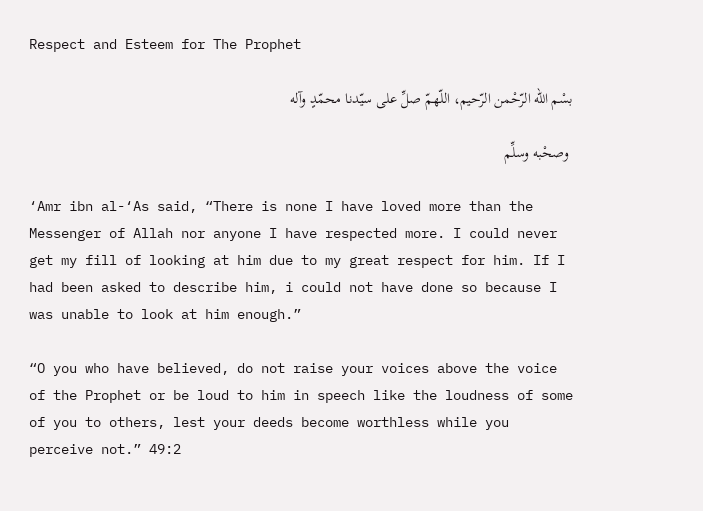Respect and Esteem for The Prophet

بسْم الله الرّحْمن الرّحيم، اللّهمّ صلِّ على سيّدنا محمّدٍ وآله

 وصحْبه وسلِّم

‘Amr ibn al-‘As said, “There is none I have loved more than the Messenger of Allah nor anyone I have respected more. I could never get my fill of looking at him due to my great respect for him. If I had been asked to describe him, i could not have done so because I was unable to look at him enough.”

“O you who have believed, do not raise your voices above the voice of the Prophet or be loud to him in speech like the loudness of some of you to others, lest your deeds become worthless while you perceive not.” 49:2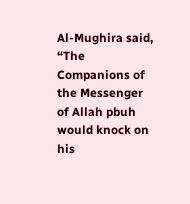Al-Mughira said, “The Companions of the Messenger of Allah pbuh would knock on his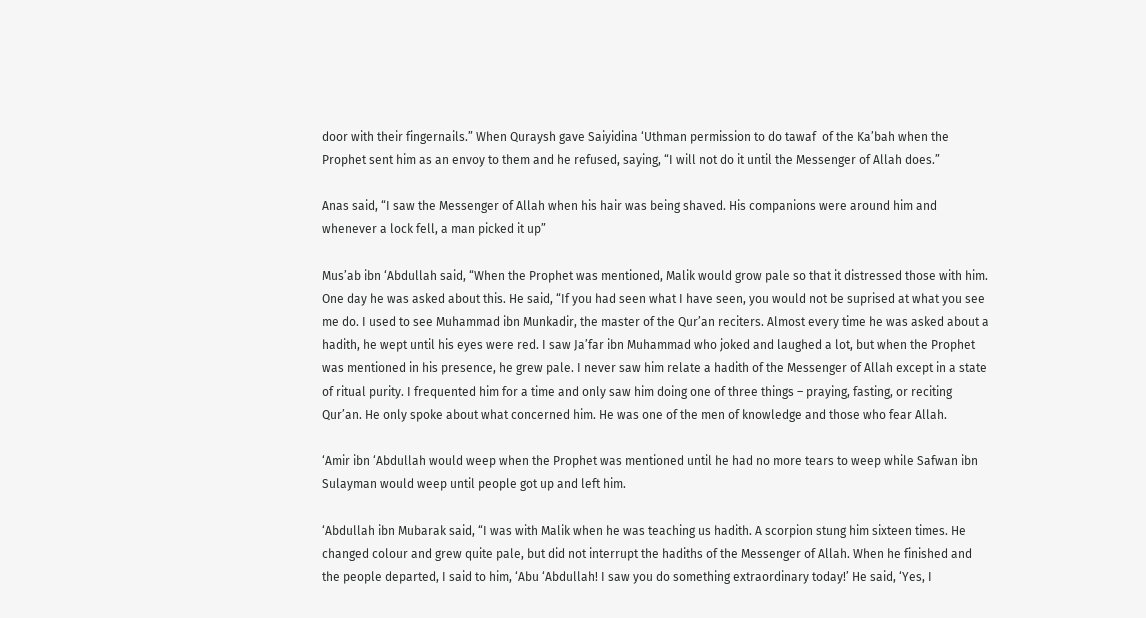door with their fingernails.” When Quraysh gave Saiyidina ‘Uthman permission to do tawaf  of the Ka’bah when the Prophet sent him as an envoy to them and he refused, saying, “I will not do it until the Messenger of Allah does.”

Anas said, “I saw the Messenger of Allah when his hair was being shaved. His companions were around him and whenever a lock fell, a man picked it up”

Mus’ab ibn ‘Abdullah said, “When the Prophet was mentioned, Malik would grow pale so that it distressed those with him. One day he was asked about this. He said, “If you had seen what I have seen, you would not be suprised at what you see me do. I used to see Muhammad ibn Munkadir, the master of the Qur’an reciters. Almost every time he was asked about a hadith, he wept until his eyes were red. I saw Ja’far ibn Muhammad who joked and laughed a lot, but when the Prophet was mentioned in his presence, he grew pale. I never saw him relate a hadith of the Messenger of Allah except in a state of ritual purity. I frequented him for a time and only saw him doing one of three things – praying, fasting, or reciting Qur’an. He only spoke about what concerned him. He was one of the men of knowledge and those who fear Allah.

‘Amir ibn ‘Abdullah would weep when the Prophet was mentioned until he had no more tears to weep while Safwan ibn Sulayman would weep until people got up and left him.

‘Abdullah ibn Mubarak said, “I was with Malik when he was teaching us hadith. A scorpion stung him sixteen times. He changed colour and grew quite pale, but did not interrupt the hadiths of the Messenger of Allah. When he finished and the people departed, I said to him, ‘Abu ‘Abdullah! I saw you do something extraordinary today!’ He said, ‘Yes, I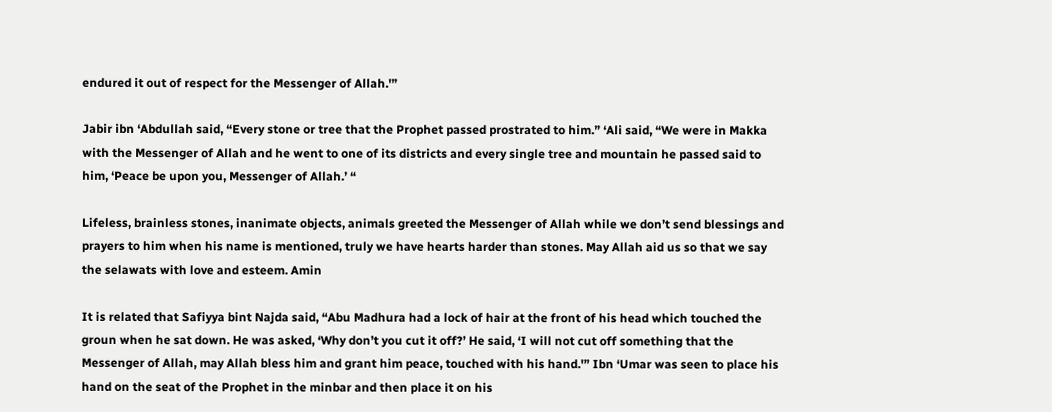endured it out of respect for the Messenger of Allah.'”

Jabir ibn ‘Abdullah said, “Every stone or tree that the Prophet passed prostrated to him.” ‘Ali said, “We were in Makka with the Messenger of Allah and he went to one of its districts and every single tree and mountain he passed said to him, ‘Peace be upon you, Messenger of Allah.’ “

Lifeless, brainless stones, inanimate objects, animals greeted the Messenger of Allah while we don’t send blessings and prayers to him when his name is mentioned, truly we have hearts harder than stones. May Allah aid us so that we say the selawats with love and esteem. Amin

It is related that Safiyya bint Najda said, “Abu Madhura had a lock of hair at the front of his head which touched the groun when he sat down. He was asked, ‘Why don’t you cut it off?’ He said, ‘I will not cut off something that the Messenger of Allah, may Allah bless him and grant him peace, touched with his hand.'” Ibn ‘Umar was seen to place his hand on the seat of the Prophet in the minbar and then place it on his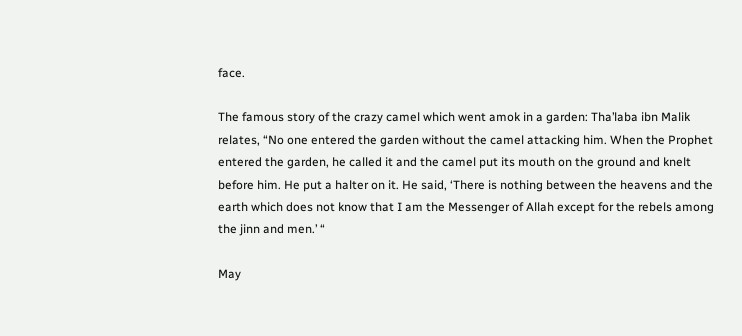face.

The famous story of the crazy camel which went amok in a garden: Tha’laba ibn Malik relates, “No one entered the garden without the camel attacking him. When the Prophet entered the garden, he called it and the camel put its mouth on the ground and knelt before him. He put a halter on it. He said, ‘There is nothing between the heavens and the earth which does not know that I am the Messenger of Allah except for the rebels among the jinn and men.’ “

May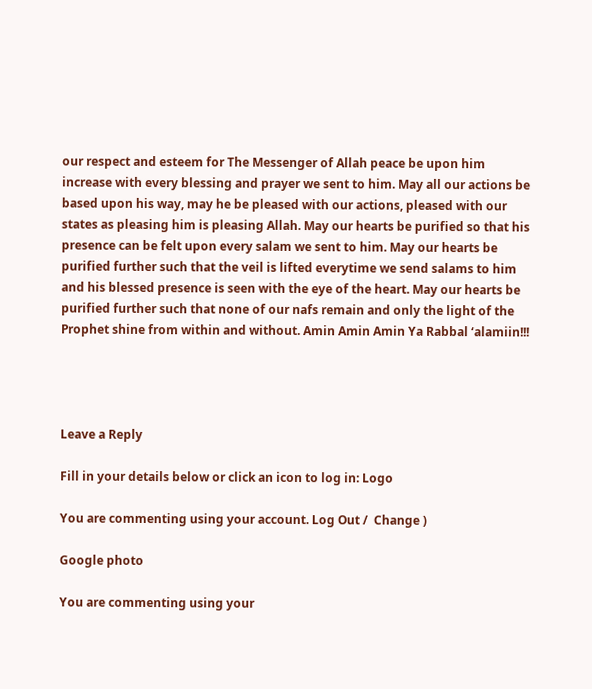our respect and esteem for The Messenger of Allah peace be upon him increase with every blessing and prayer we sent to him. May all our actions be based upon his way, may he be pleased with our actions, pleased with our states as pleasing him is pleasing Allah. May our hearts be purified so that his presence can be felt upon every salam we sent to him. May our hearts be purified further such that the veil is lifted everytime we send salams to him and his blessed presence is seen with the eye of the heart. May our hearts be purified further such that none of our nafs remain and only the light of the Prophet shine from within and without. Amin Amin Amin Ya Rabbal ‘alamiin!!!




Leave a Reply

Fill in your details below or click an icon to log in: Logo

You are commenting using your account. Log Out /  Change )

Google photo

You are commenting using your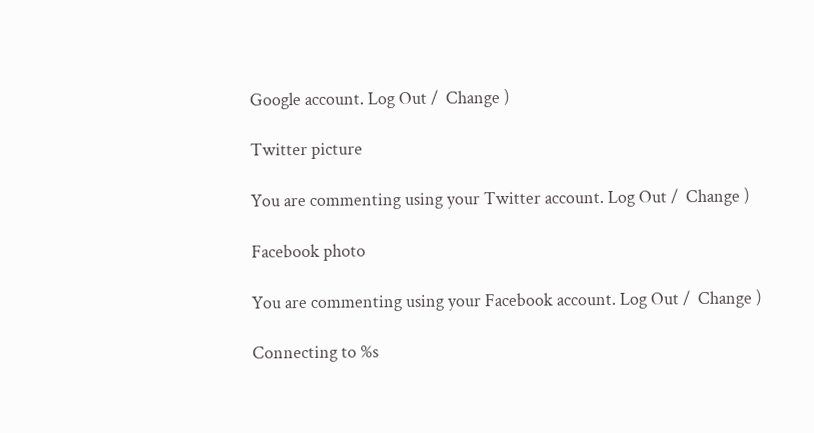Google account. Log Out /  Change )

Twitter picture

You are commenting using your Twitter account. Log Out /  Change )

Facebook photo

You are commenting using your Facebook account. Log Out /  Change )

Connecting to %s